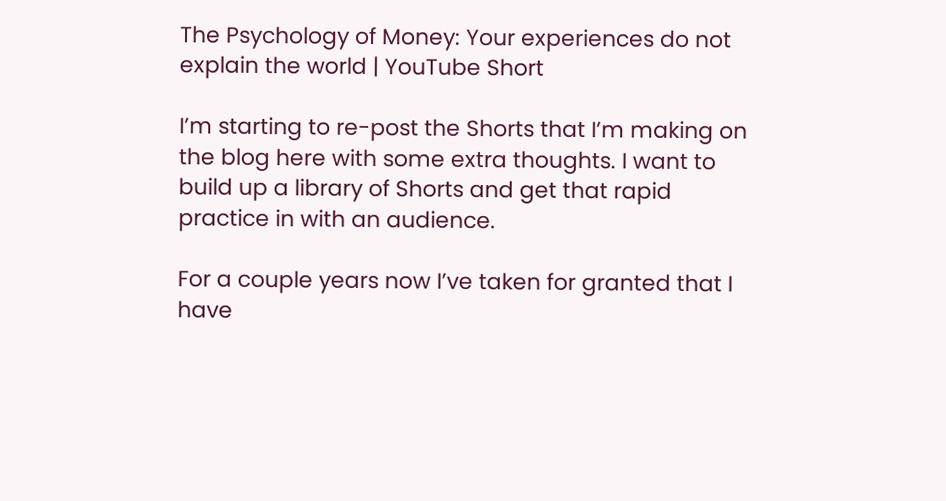The Psychology of Money: Your experiences do not explain the world | YouTube Short

I’m starting to re-post the Shorts that I’m making on the blog here with some extra thoughts. I want to build up a library of Shorts and get that rapid practice in with an audience.

For a couple years now I’ve taken for granted that I have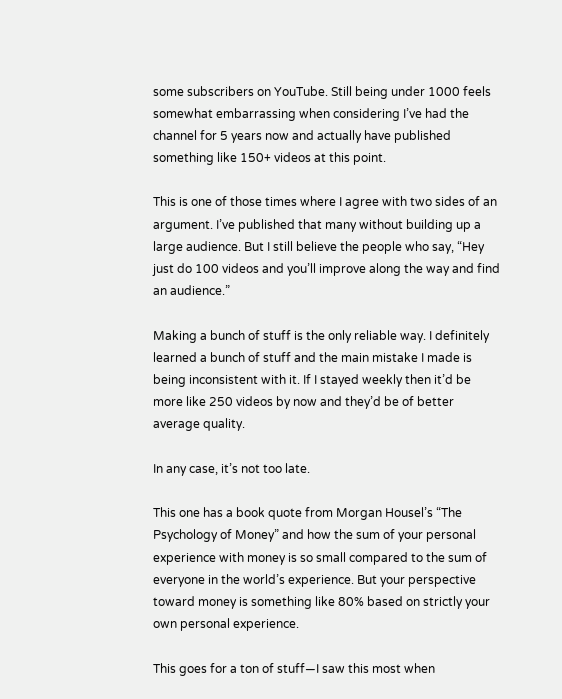some subscribers on YouTube. Still being under 1000 feels somewhat embarrassing when considering I’ve had the channel for 5 years now and actually have published something like 150+ videos at this point.

This is one of those times where I agree with two sides of an argument. I’ve published that many without building up a large audience. But I still believe the people who say, “Hey just do 100 videos and you’ll improve along the way and find an audience.”

Making a bunch of stuff is the only reliable way. I definitely learned a bunch of stuff and the main mistake I made is being inconsistent with it. If I stayed weekly then it’d be more like 250 videos by now and they’d be of better average quality.

In any case, it’s not too late.

This one has a book quote from Morgan Housel’s “The Psychology of Money” and how the sum of your personal experience with money is so small compared to the sum of everyone in the world’s experience. But your perspective toward money is something like 80% based on strictly your own personal experience.

This goes for a ton of stuff—I saw this most when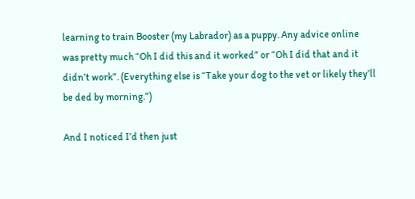learning to train Booster (my Labrador) as a puppy. Any advice online was pretty much “Oh I did this and it worked” or “Oh I did that and it didn’t work”. (Everything else is “Take your dog to the vet or likely they’ll be ded by morning.”)

And I noticed I’d then just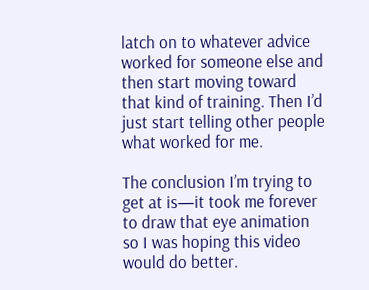latch on to whatever advice worked for someone else and then start moving toward that kind of training. Then I’d just start telling other people what worked for me.

The conclusion I’m trying to get at is—it took me forever to draw that eye animation so I was hoping this video would do better.